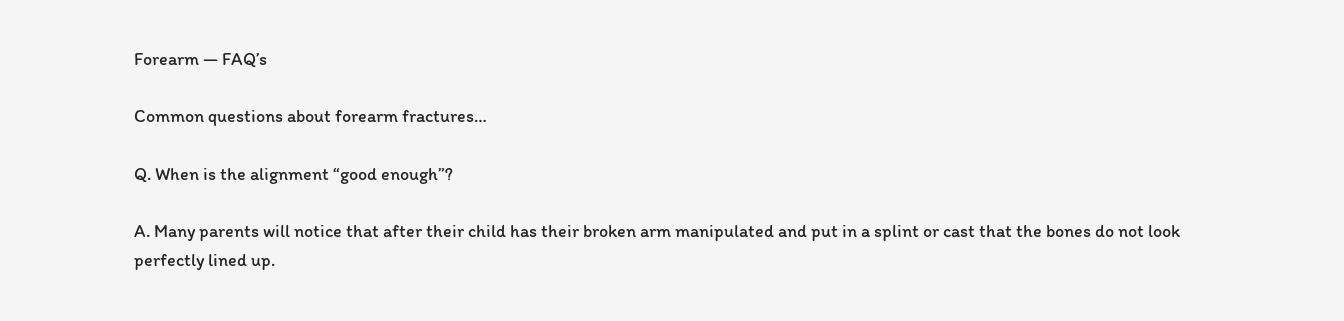Forearm — FAQ’s

Common questions about forearm fractures…

Q. When is the alignment “good enough”?

A. Many parents will notice that after their child has their broken arm manipulated and put in a splint or cast that the bones do not look perfectly lined up.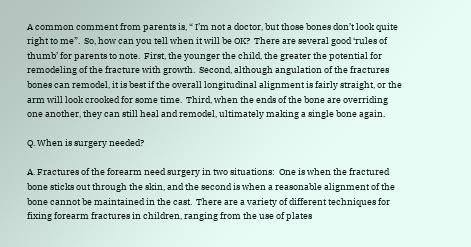A common comment from parents is, “ I’m not a doctor, but those bones don’t look quite right to me”.  So, how can you tell when it will be OK?  There are several good ‘rules of thumb’ for parents to note.  First, the younger the child, the greater the potential for remodeling of the fracture with growth.  Second, although angulation of the fractures bones can remodel, it is best if the overall longitudinal alignment is fairly straight, or the arm will look crooked for some time.  Third, when the ends of the bone are overriding one another, they can still heal and remodel, ultimately making a single bone again.

Q. When is surgery needed?

A. Fractures of the forearm need surgery in two situations:  One is when the fractured bone sticks out through the skin, and the second is when a reasonable alignment of the bone cannot be maintained in the cast.  There are a variety of different techniques for fixing forearm fractures in children, ranging from the use of plates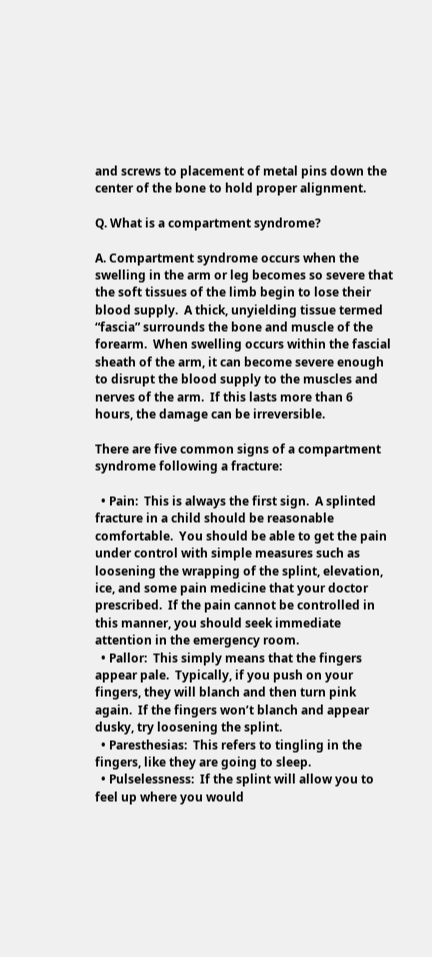and screws to placement of metal pins down the center of the bone to hold proper alignment.

Q. What is a compartment syndrome?

A. Compartment syndrome occurs when the swelling in the arm or leg becomes so severe that the soft tissues of the limb begin to lose their blood supply.  A thick, unyielding tissue termed “fascia” surrounds the bone and muscle of the forearm.  When swelling occurs within the fascial sheath of the arm, it can become severe enough to disrupt the blood supply to the muscles and nerves of the arm.  If this lasts more than 6 hours, the damage can be irreversible.

There are five common signs of a compartment syndrome following a fracture:

  • Pain:  This is always the first sign.  A splinted fracture in a child should be reasonable comfortable.  You should be able to get the pain under control with simple measures such as loosening the wrapping of the splint, elevation, ice, and some pain medicine that your doctor prescribed.  If the pain cannot be controlled in this manner, you should seek immediate attention in the emergency room.
  • Pallor:  This simply means that the fingers appear pale.  Typically, if you push on your fingers, they will blanch and then turn pink again.  If the fingers won’t blanch and appear dusky, try loosening the splint.
  • Paresthesias:  This refers to tingling in the fingers, like they are going to sleep.
  • Pulselessness:  If the splint will allow you to feel up where you would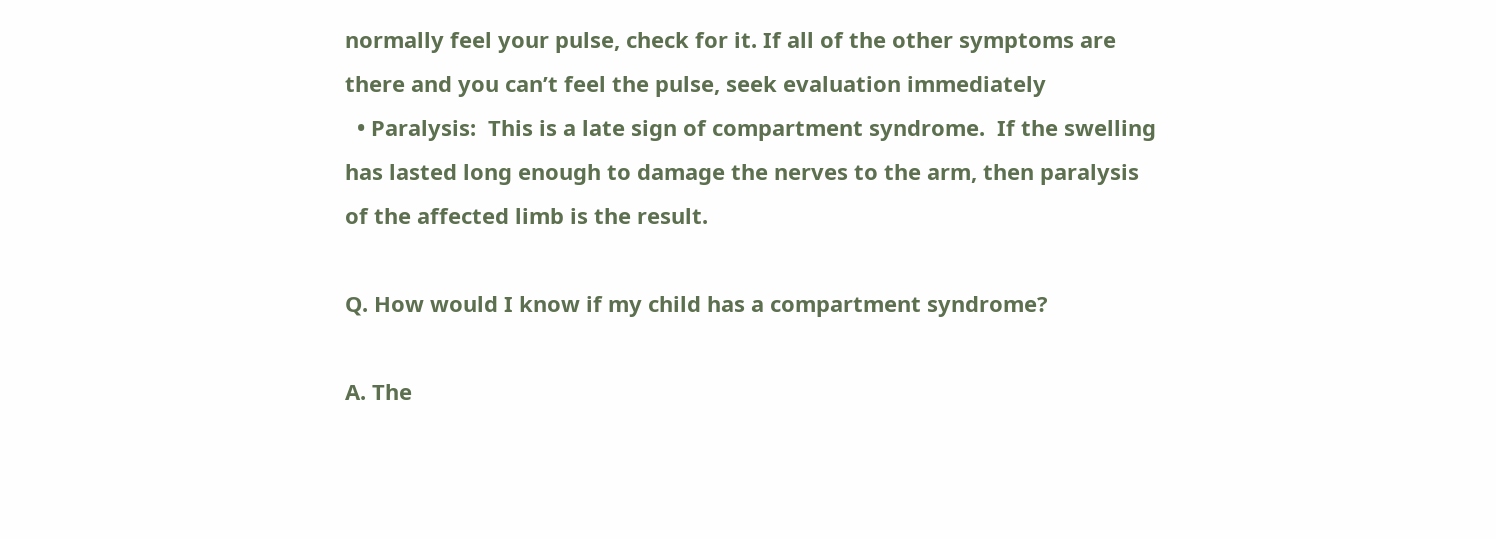normally feel your pulse, check for it. If all of the other symptoms are there and you can’t feel the pulse, seek evaluation immediately
  • Paralysis:  This is a late sign of compartment syndrome.  If the swelling has lasted long enough to damage the nerves to the arm, then paralysis of the affected limb is the result.

Q. How would I know if my child has a compartment syndrome?

A. The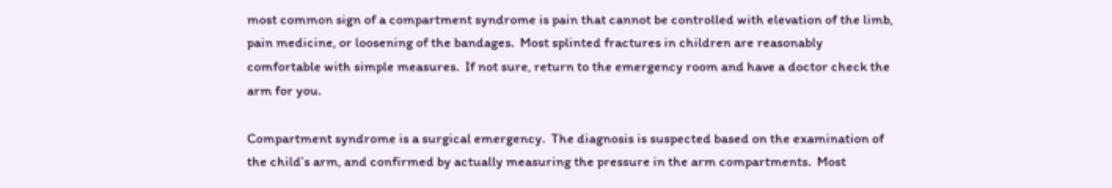most common sign of a compartment syndrome is pain that cannot be controlled with elevation of the limb, pain medicine, or loosening of the bandages.  Most splinted fractures in children are reasonably comfortable with simple measures.  If not sure, return to the emergency room and have a doctor check the arm for you.

Compartment syndrome is a surgical emergency.  The diagnosis is suspected based on the examination of the child’s arm, and confirmed by actually measuring the pressure in the arm compartments.  Most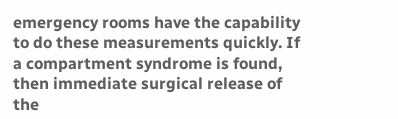emergency rooms have the capability to do these measurements quickly. If a compartment syndrome is found, then immediate surgical release of the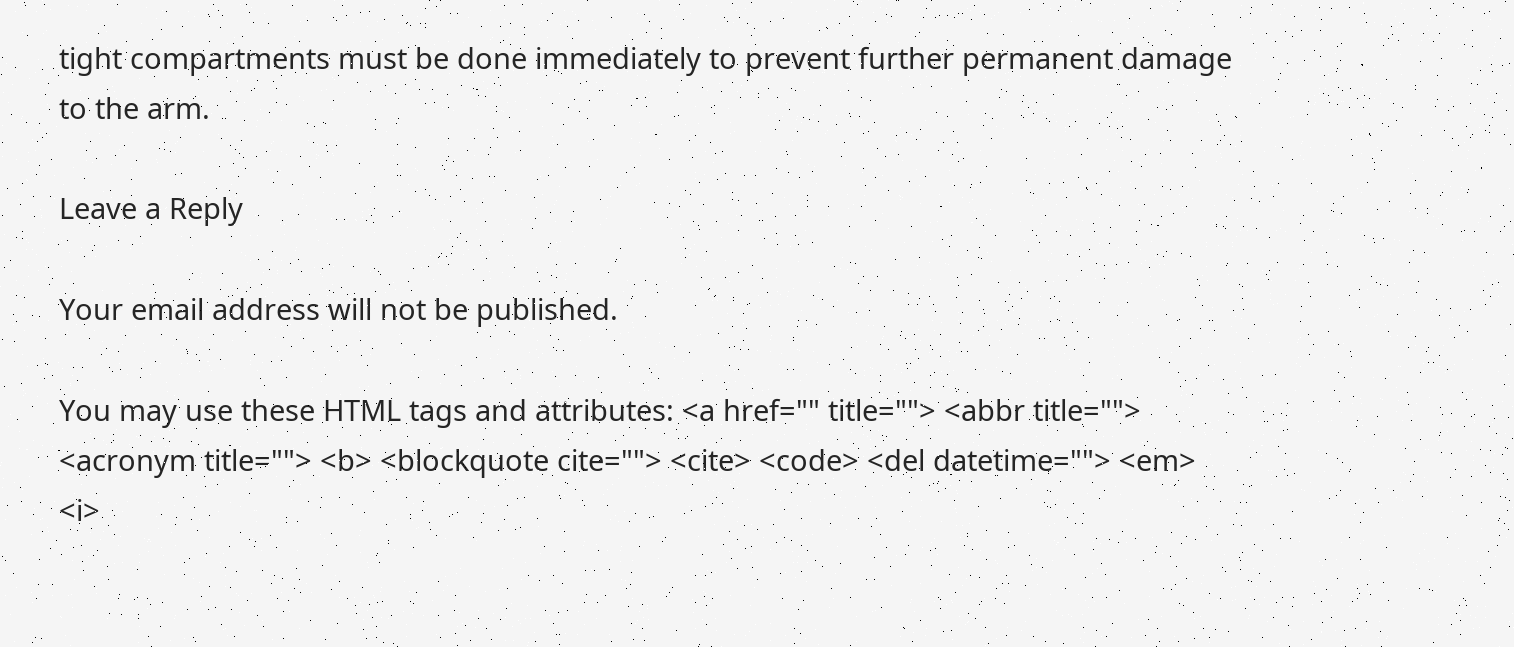tight compartments must be done immediately to prevent further permanent damage to the arm.

Leave a Reply

Your email address will not be published.

You may use these HTML tags and attributes: <a href="" title=""> <abbr title=""> <acronym title=""> <b> <blockquote cite=""> <cite> <code> <del datetime=""> <em> <i>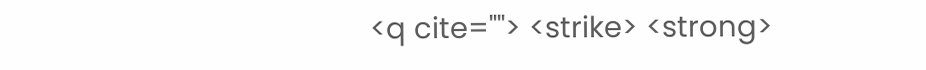<q cite=""> <strike> <strong>